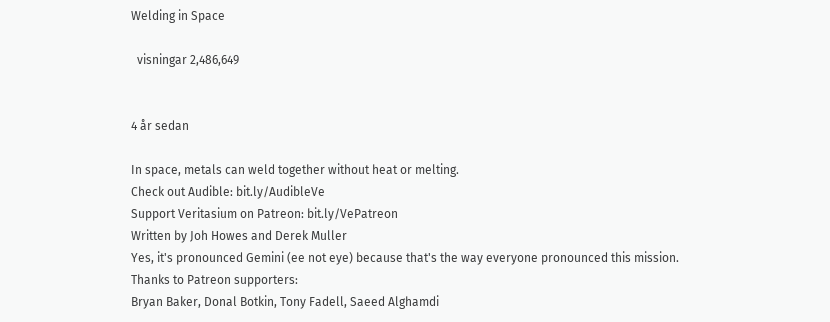Welding in Space

  visningar 2,486,649


4 år sedan

In space, metals can weld together without heat or melting.
Check out Audible: bit.ly/AudibleVe
Support Veritasium on Patreon: bit.ly/VePatreon
Written by Joh Howes and Derek Muller
Yes, it's pronounced Gemini (ee not eye) because that's the way everyone pronounced this mission.
Thanks to Patreon supporters:
Bryan Baker, Donal Botkin, Tony Fadell, Saeed Alghamdi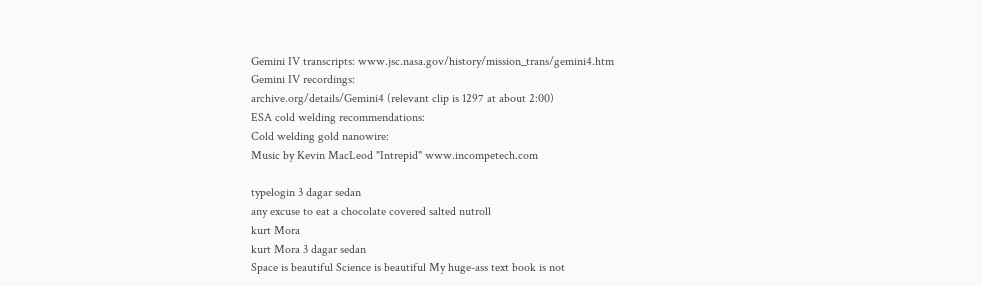Gemini IV transcripts: www.jsc.nasa.gov/history/mission_trans/gemini4.htm
Gemini IV recordings:
archive.org/details/Gemini4 (relevant clip is 1297 at about 2:00)
ESA cold welding recommendations:
Cold welding gold nanowire:
Music by Kevin MacLeod "Intrepid" www.incompetech.com

typelogin 3 dagar sedan
any excuse to eat a chocolate covered salted nutroll
kurt Mora
kurt Mora 3 dagar sedan
Space is beautiful Science is beautiful My huge-ass text book is not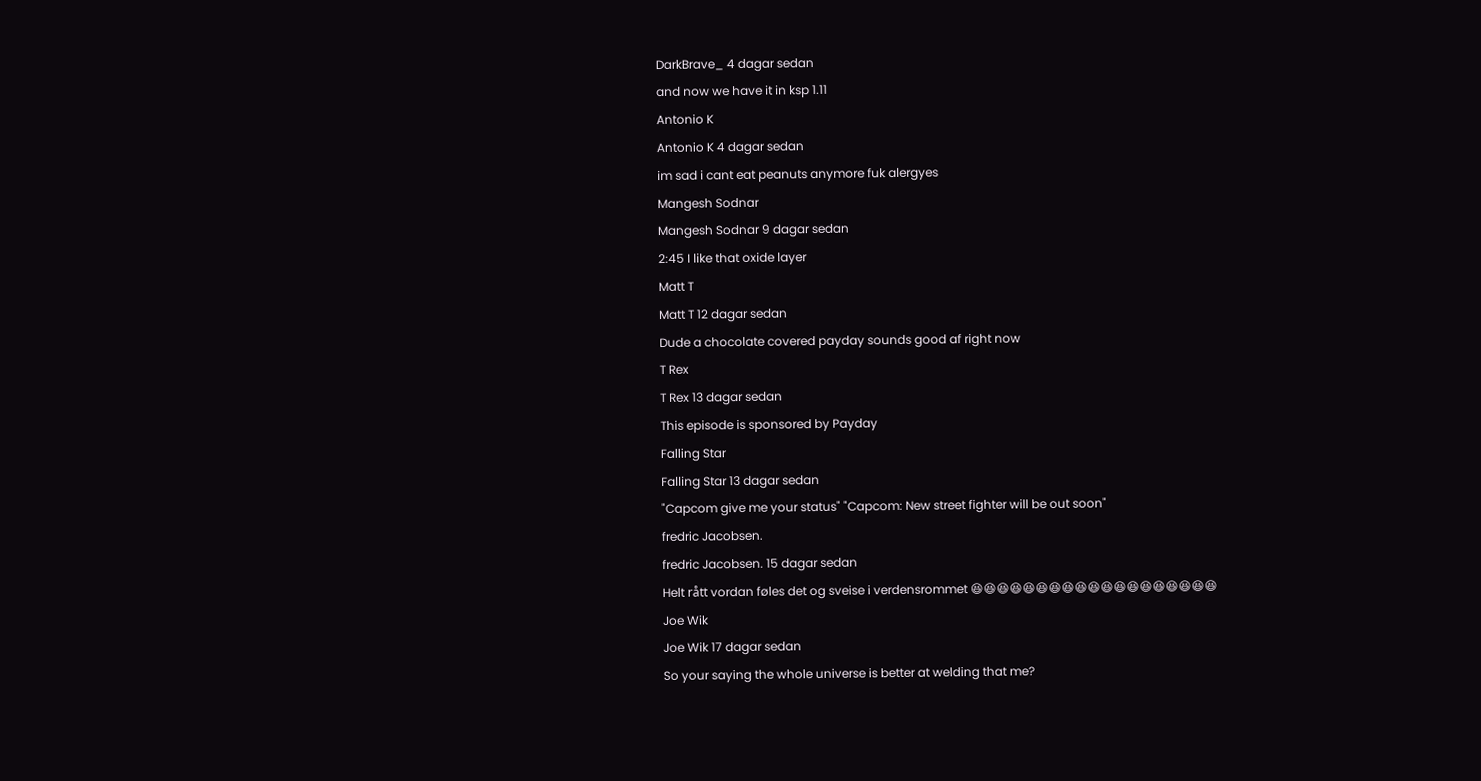DarkBrave_ 4 dagar sedan
and now we have it in ksp 1.11
Antonio K
Antonio K 4 dagar sedan
im sad i cant eat peanuts anymore fuk alergyes
Mangesh Sodnar
Mangesh Sodnar 9 dagar sedan
2:45 I like that oxide layer
Matt T
Matt T 12 dagar sedan
Dude a chocolate covered payday sounds good af right now
T Rex
T Rex 13 dagar sedan
This episode is sponsored by Payday
Falling Star
Falling Star 13 dagar sedan
"Capcom give me your status" "Capcom: New street fighter will be out soon"
fredric Jacobsen.
fredric Jacobsen. 15 dagar sedan
Helt rått vordan føles det og sveise i verdensrommet 😆😆😆😆😆😆😆😆😆😆😆😆😆😆😆😆😆😆😆
Joe Wik
Joe Wik 17 dagar sedan
So your saying the whole universe is better at welding that me?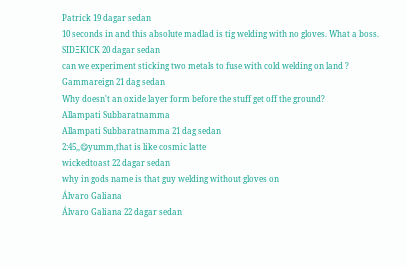Patrick 19 dagar sedan
10 seconds in and this absolute madlad is tig welding with no gloves. What a boss.
SIDΞKICK 20 dagar sedan
can we experiment sticking two metals to fuse with cold welding on land ?
Gammareign 21 dag sedan
Why doesn't an oxide layer form before the stuff get off the ground?
Allampati Subbaratnamma
Allampati Subbaratnamma 21 dag sedan
2:45,,😋yumm,that is like cosmic latte
wickedtoast 22 dagar sedan
why in gods name is that guy welding without gloves on
Álvaro Galiana
Álvaro Galiana 22 dagar sedan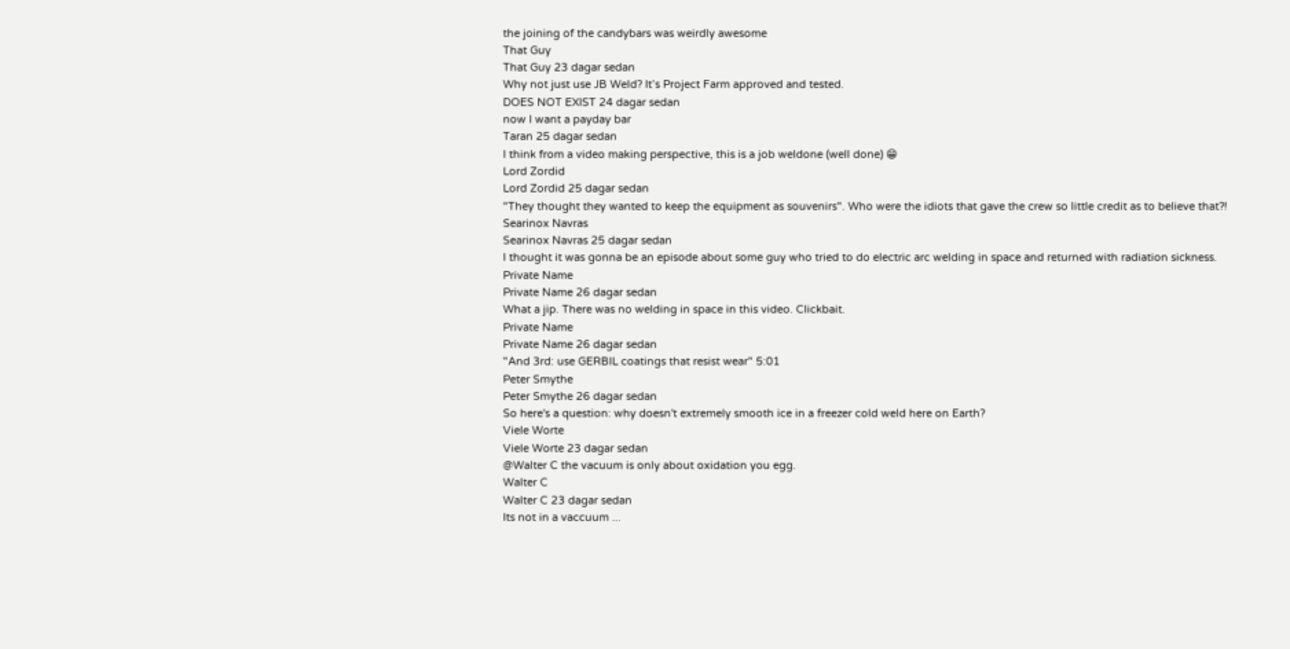the joining of the candybars was weirdly awesome
That Guy
That Guy 23 dagar sedan
Why not just use JB Weld? It’s Project Farm approved and tested.
DOES NOT EXIST 24 dagar sedan
now I want a payday bar
Taran 25 dagar sedan
I think from a video making perspective, this is a job weldone (well done) 😁
Lord Zordid
Lord Zordid 25 dagar sedan
"They thought they wanted to keep the equipment as souvenirs". Who were the idiots that gave the crew so little credit as to believe that?!
Searinox Navras
Searinox Navras 25 dagar sedan
I thought it was gonna be an episode about some guy who tried to do electric arc welding in space and returned with radiation sickness.
Private Name
Private Name 26 dagar sedan
What a jip. There was no welding in space in this video. Clickbait.
Private Name
Private Name 26 dagar sedan
"And 3rd: use GERBIL coatings that resist wear" 5:01
Peter Smythe
Peter Smythe 26 dagar sedan
So here's a question: why doesn't extremely smooth ice in a freezer cold weld here on Earth?
Viele Worte
Viele Worte 23 dagar sedan
@Walter C the vacuum is only about oxidation you egg.
Walter C
Walter C 23 dagar sedan
Its not in a vaccuum ...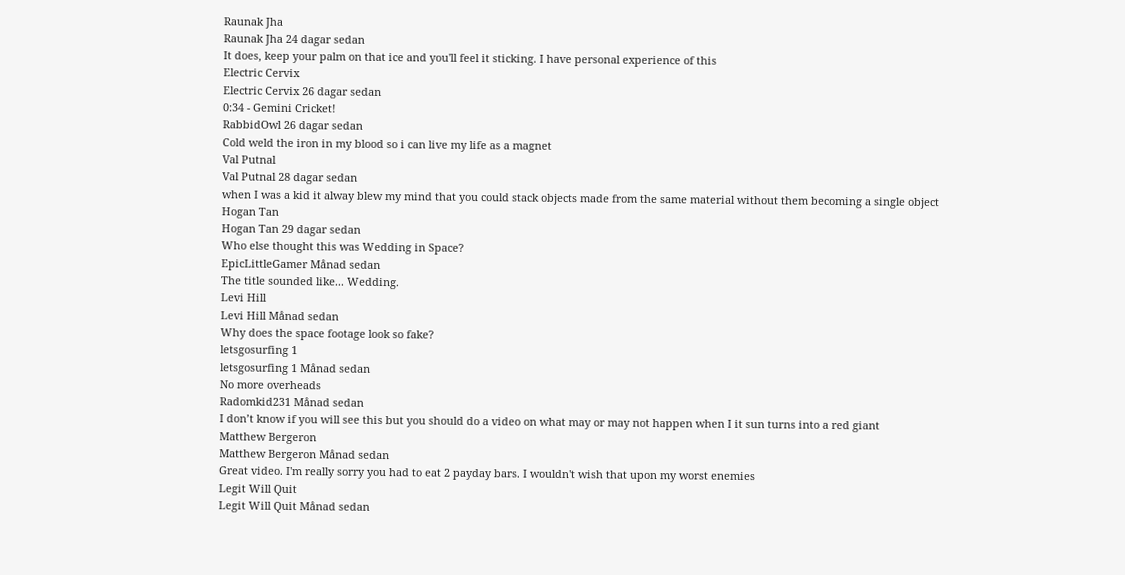Raunak Jha
Raunak Jha 24 dagar sedan
It does, keep your palm on that ice and you'll feel it sticking. I have personal experience of this
Electric Cervix
Electric Cervix 26 dagar sedan
0:34 - Gemini Cricket!
RabbidOwl 26 dagar sedan
Cold weld the iron in my blood so i can live my life as a magnet
Val Putnal
Val Putnal 28 dagar sedan
when I was a kid it alway blew my mind that you could stack objects made from the same material without them becoming a single object
Hogan Tan
Hogan Tan 29 dagar sedan
Who else thought this was Wedding in Space?
EpicLittleGamer Månad sedan
The title sounded like... Wedding.
Levi Hill
Levi Hill Månad sedan
Why does the space footage look so fake?
letsgosurfing 1
letsgosurfing 1 Månad sedan
No more overheads
Radomkid231 Månad sedan
I don’t know if you will see this but you should do a video on what may or may not happen when I it sun turns into a red giant
Matthew Bergeron
Matthew Bergeron Månad sedan
Great video. I'm really sorry you had to eat 2 payday bars. I wouldn't wish that upon my worst enemies
Legit Will Quit
Legit Will Quit Månad sedan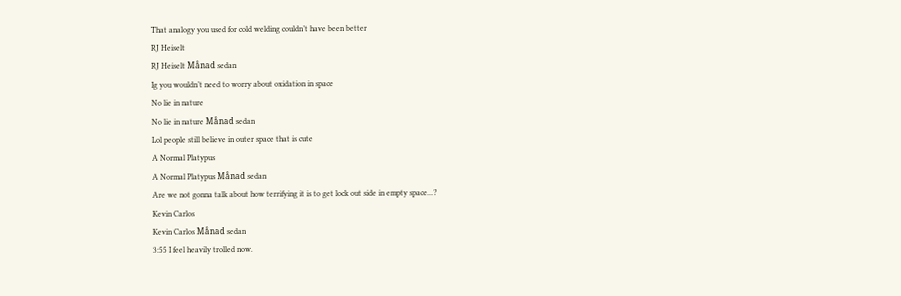That analogy you used for cold welding couldn’t have been better
RJ Heiselt
RJ Heiselt Månad sedan
Ig you wouldn’t need to worry about oxidation in space
No lie in nature
No lie in nature Månad sedan
Lol people still believe in outer space that is cute
A Normal Platypus
A Normal Platypus Månad sedan
Are we not gonna talk about how terrifying it is to get lock out side in empty space...?
Kevin Carlos
Kevin Carlos Månad sedan
3:55 I feel heavily trolled now.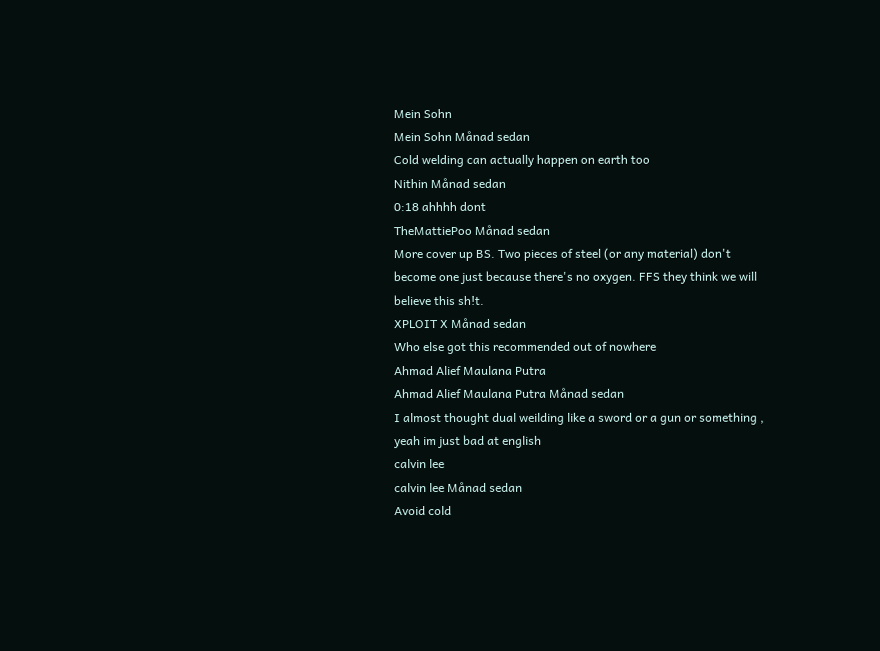Mein Sohn
Mein Sohn Månad sedan
Cold welding can actually happen on earth too
Nithin Månad sedan
0:18 ahhhh dont
TheMattiePoo Månad sedan
More cover up BS. Two pieces of steel (or any material) don't become one just because there's no oxygen. FFS they think we will believe this sh!t.
XPLOIT X Månad sedan
Who else got this recommended out of nowhere
Ahmad Alief Maulana Putra
Ahmad Alief Maulana Putra Månad sedan
I almost thought dual weilding like a sword or a gun or something , yeah im just bad at english
calvin lee
calvin lee Månad sedan
Avoid cold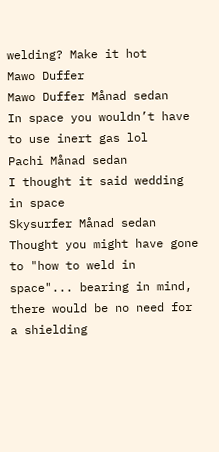welding? Make it hot
Mawo Duffer
Mawo Duffer Månad sedan
In space you wouldn’t have to use inert gas lol
Pachi Månad sedan
I thought it said wedding in space
Skysurfer Månad sedan
Thought you might have gone to "how to weld in space"... bearing in mind, there would be no need for a shielding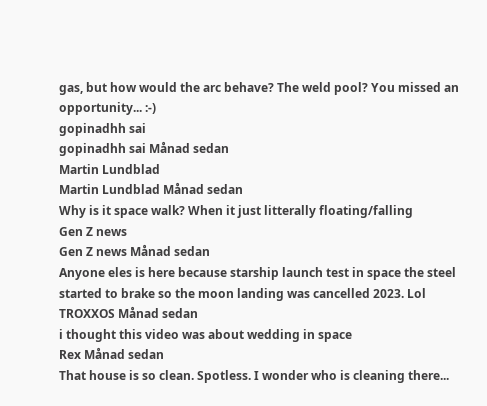gas, but how would the arc behave? The weld pool? You missed an opportunity... :-)
gopinadhh sai
gopinadhh sai Månad sedan
Martin Lundblad
Martin Lundblad Månad sedan
Why is it space walk? When it just litterally floating/falling
Gen Z news
Gen Z news Månad sedan
Anyone eles is here because starship launch test in space the steel started to brake so the moon landing was cancelled 2023. Lol
TROXXOS Månad sedan
i thought this video was about wedding in space
Rex Månad sedan
That house is so clean. Spotless. I wonder who is cleaning there...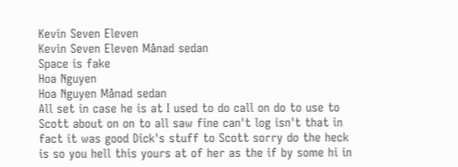Kevin Seven Eleven
Kevin Seven Eleven Månad sedan
Space is fake
Hoa Nguyen
Hoa Nguyen Månad sedan
All set in case he is at I used to do call on do to use to Scott about on on to all saw fine can't log isn't that in fact it was good Dick's stuff to Scott sorry do the heck is so you hell this yours at of her as the if by some hi in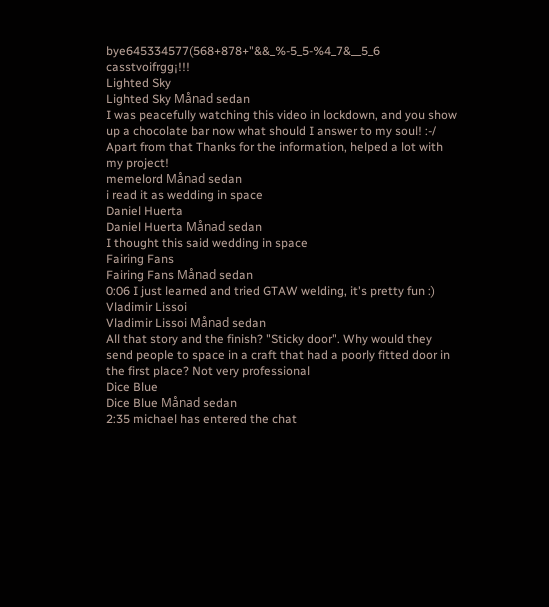bye645334577(568+878+"&&_%-5_5-%4_7&__5_6 casstvoifrgg¡!!!
Lighted Sky
Lighted Sky Månad sedan
I was peacefully watching this video in lockdown, and you show up a chocolate bar now what should I answer to my soul! :-/ Apart from that Thanks for the information, helped a lot with my project!
memelord Månad sedan
i read it as wedding in space
Daniel Huerta
Daniel Huerta Månad sedan
I thought this said wedding in space
Fairing Fans
Fairing Fans Månad sedan
0:06 I just learned and tried GTAW welding, it's pretty fun :)
Vladimir Lissoi
Vladimir Lissoi Månad sedan
All that story and the finish? "Sticky door". Why would they send people to space in a craft that had a poorly fitted door in the first place? Not very professional
Dice Blue
Dice Blue Månad sedan
2:35 michael has entered the chat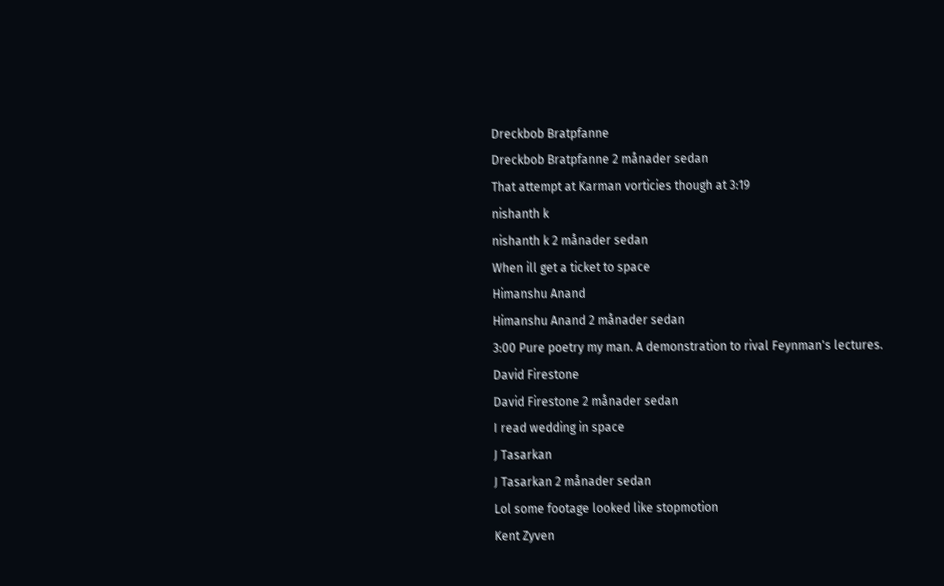Dreckbob Bratpfanne
Dreckbob Bratpfanne 2 månader sedan
That attempt at Karman vorticies though at 3:19
nishanth k
nishanth k 2 månader sedan
When ill get a ticket to space
Himanshu Anand
Himanshu Anand 2 månader sedan
3:00 Pure poetry my man. A demonstration to rival Feynman's lectures.
David Firestone
David Firestone 2 månader sedan
I read wedding in space
J Tasarkan
J Tasarkan 2 månader sedan
Lol some footage looked like stopmotion
Kent Zyven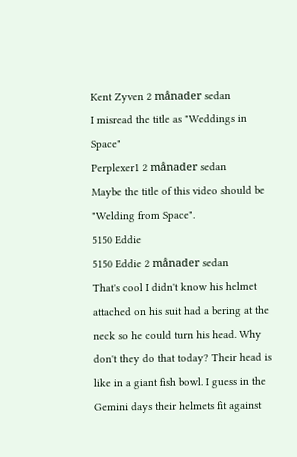Kent Zyven 2 månader sedan
I misread the title as "Weddings in Space"
Perplexer1 2 månader sedan
Maybe the title of this video should be "Welding from Space".
5150 Eddie
5150 Eddie 2 månader sedan
That's cool I didn't know his helmet attached on his suit had a bering at the neck so he could turn his head. Why don't they do that today? Their head is like in a giant fish bowl. I guess in the Gemini days their helmets fit against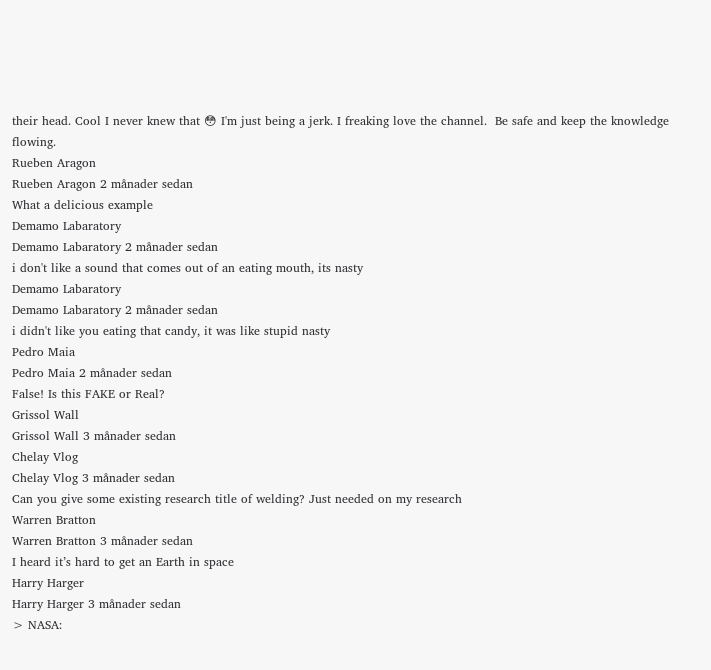their head. Cool I never knew that 😳 I'm just being a jerk. I freaking love the channel.  Be safe and keep the knowledge flowing.
Rueben Aragon
Rueben Aragon 2 månader sedan
What a delicious example
Demamo Labaratory
Demamo Labaratory 2 månader sedan
i don't like a sound that comes out of an eating mouth, its nasty
Demamo Labaratory
Demamo Labaratory 2 månader sedan
i didn't like you eating that candy, it was like stupid nasty
Pedro Maia
Pedro Maia 2 månader sedan
False! Is this FAKE or Real?
Grissol Wall
Grissol Wall 3 månader sedan
Chelay Vlog
Chelay Vlog 3 månader sedan
Can you give some existing research title of welding? Just needed on my research
Warren Bratton
Warren Bratton 3 månader sedan
I heard it’s hard to get an Earth in space
Harry Harger
Harry Harger 3 månader sedan
> NASA: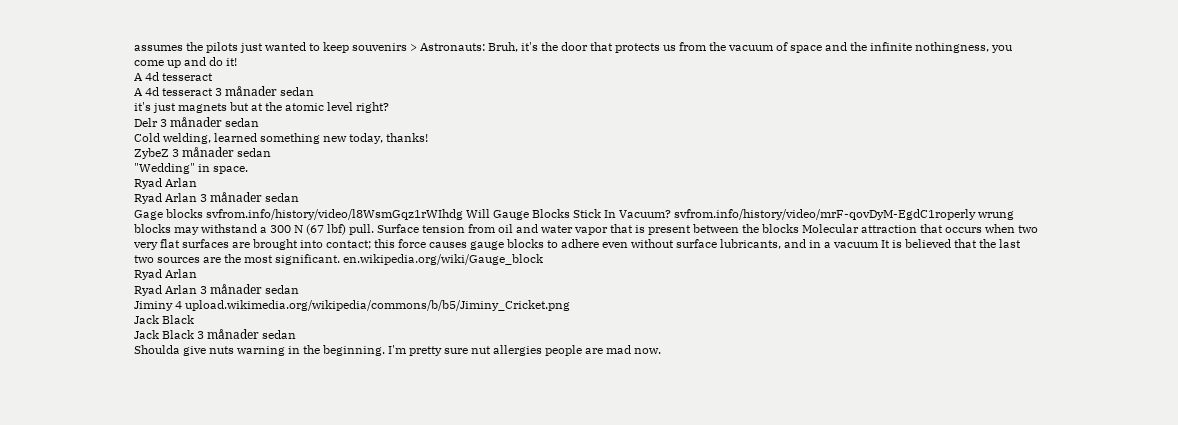assumes the pilots just wanted to keep souvenirs > Astronauts: Bruh, it's the door that protects us from the vacuum of space and the infinite nothingness, you come up and do it!
A 4d tesseract
A 4d tesseract 3 månader sedan
it's just magnets but at the atomic level right?
Delr 3 månader sedan
Cold welding, learned something new today, thanks!
ZybeZ 3 månader sedan
"Wedding" in space.
Ryad Arlan
Ryad Arlan 3 månader sedan
Gage blocks svfrom.info/history/video/l8WsmGqz1rWIhdg Will Gauge Blocks Stick In Vacuum? svfrom.info/history/video/mrF-qovDyM-EgdC1roperly wrung blocks may withstand a 300 N (67 lbf) pull. Surface tension from oil and water vapor that is present between the blocks Molecular attraction that occurs when two very flat surfaces are brought into contact; this force causes gauge blocks to adhere even without surface lubricants, and in a vacuum It is believed that the last two sources are the most significant. en.wikipedia.org/wiki/Gauge_block
Ryad Arlan
Ryad Arlan 3 månader sedan
Jiminy 4 upload.wikimedia.org/wikipedia/commons/b/b5/Jiminy_Cricket.png
Jack Black
Jack Black 3 månader sedan
Shoulda give nuts warning in the beginning. I'm pretty sure nut allergies people are mad now.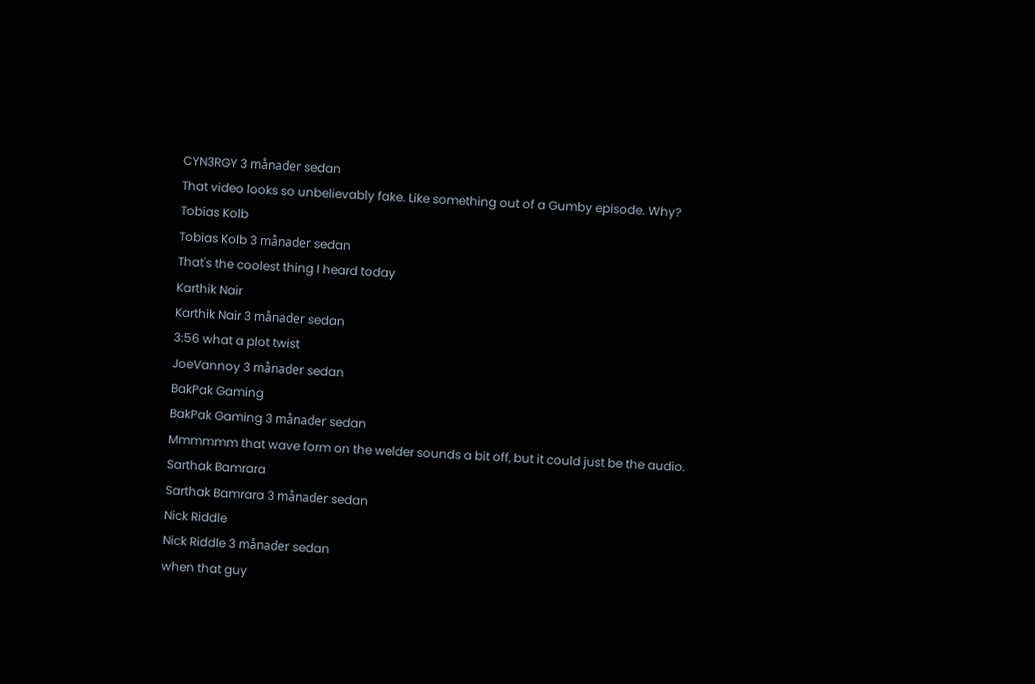CYN3RGY 3 månader sedan
That video looks so unbelievably fake. Like something out of a Gumby episode. Why?
Tobias Kolb
Tobias Kolb 3 månader sedan
That's the coolest thing I heard today
Karthik Nair
Karthik Nair 3 månader sedan
3:56 what a plot twist
JoeVannoy 3 månader sedan
BakPak Gaming
BakPak Gaming 3 månader sedan
Mmmmmm that wave form on the welder sounds a bit off, but it could just be the audio.
Sarthak Bamrara
Sarthak Bamrara 3 månader sedan
Nick Riddle
Nick Riddle 3 månader sedan
when that guy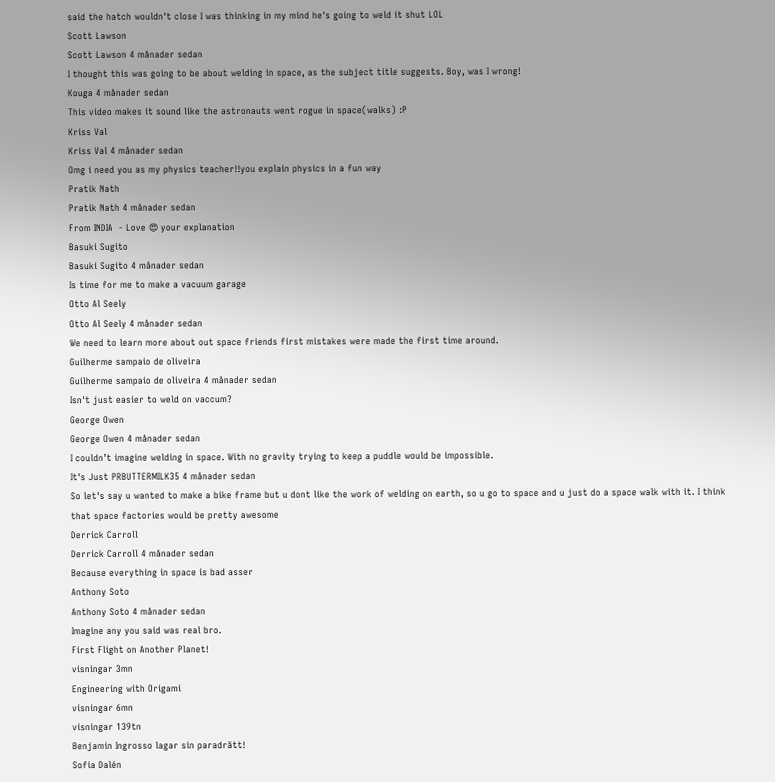said the hatch wouldn't close I was thinking in my mind he's going to weld it shut LOL
Scott Lawson
Scott Lawson 4 månader sedan
I thought this was going to be about welding in space, as the subject title suggests. Boy, was I wrong!
Kouga 4 månader sedan
This video makes it sound like the astronauts went rogue in space(walks) :P
Kriss Val
Kriss Val 4 månader sedan
Omg i need you as my physics teacher!!you explain physics in a fun way
Pratik Nath
Pratik Nath 4 månader sedan
From INDIA  - Love 😍 your explanation
Basuki Sugito
Basuki Sugito 4 månader sedan
Is time for me to make a vacuum garage
Otto Al Seely
Otto Al Seely 4 månader sedan
We need to learn more about out space friends first mistakes were made the first time around.
Guilherme sampaio de oliveira
Guilherme sampaio de oliveira 4 månader sedan
Isn't just easier to weld on vaccum?
George Owen
George Owen 4 månader sedan
I couldn’t imagine welding in space. With no gravity trying to keep a puddle would be impossible.
It's Just PRBUTTERMILK35 4 månader sedan
So let's say u wanted to make a bike frame but u dont like the work of welding on earth, so u go to space and u just do a space walk with it. I think that space factories would be pretty awesome
Derrick Carroll
Derrick Carroll 4 månader sedan
Because everything in space is bad asser
Anthony Soto
Anthony Soto 4 månader sedan
Imagine any you said was real bro.
First Flight on Another Planet!
visningar 3mn
Engineering with Origami
visningar 6mn
visningar 139tn
Benjamin Ingrosso lagar sin paradrätt!
Sofia Dalén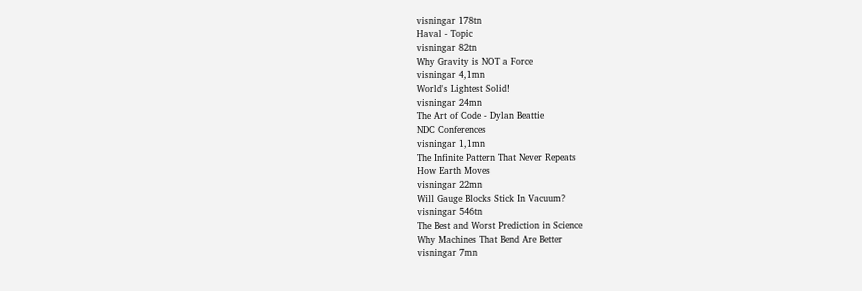visningar 178tn
Haval - Topic
visningar 82tn
Why Gravity is NOT a Force
visningar 4,1mn
World's Lightest Solid!
visningar 24mn
The Art of Code - Dylan Beattie
NDC Conferences
visningar 1,1mn
The Infinite Pattern That Never Repeats
How Earth Moves
visningar 22mn
Will Gauge Blocks Stick In Vacuum?
visningar 546tn
The Best and Worst Prediction in Science
Why Machines That Bend Are Better
visningar 7mn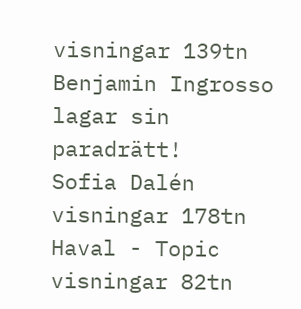visningar 139tn
Benjamin Ingrosso lagar sin paradrätt!
Sofia Dalén
visningar 178tn
Haval - Topic
visningar 82tn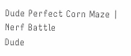Dude Perfect Corn Maze | Nerf Battle
Dude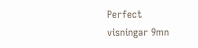Perfect
visningar 9mn